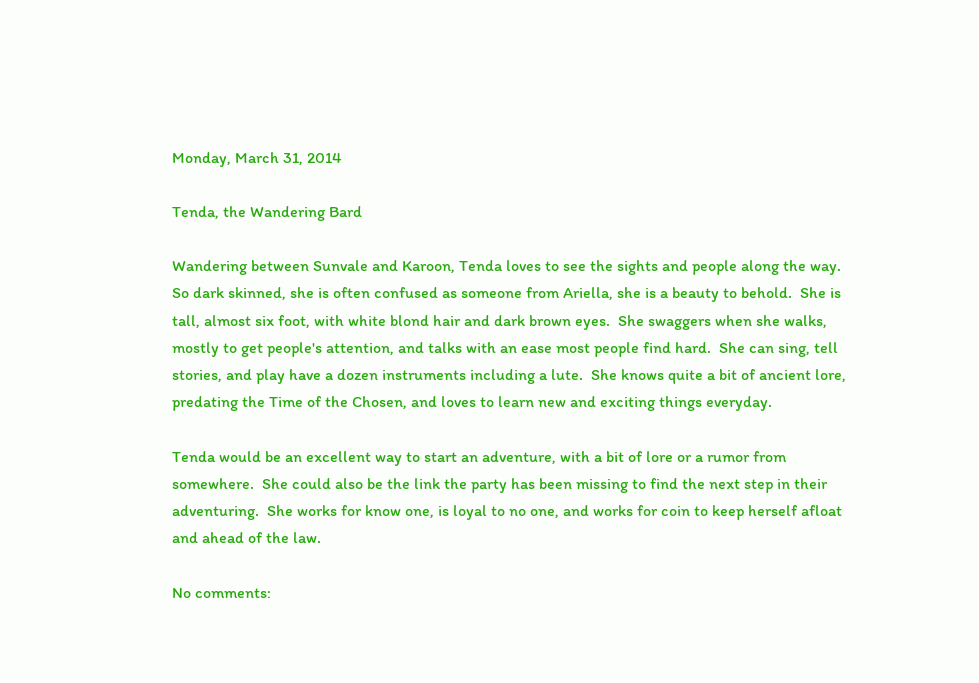Monday, March 31, 2014

Tenda, the Wandering Bard

Wandering between Sunvale and Karoon, Tenda loves to see the sights and people along the way.  So dark skinned, she is often confused as someone from Ariella, she is a beauty to behold.  She is tall, almost six foot, with white blond hair and dark brown eyes.  She swaggers when she walks, mostly to get people's attention, and talks with an ease most people find hard.  She can sing, tell stories, and play have a dozen instruments including a lute.  She knows quite a bit of ancient lore, predating the Time of the Chosen, and loves to learn new and exciting things everyday.

Tenda would be an excellent way to start an adventure, with a bit of lore or a rumor from somewhere.  She could also be the link the party has been missing to find the next step in their adventuring.  She works for know one, is loyal to no one, and works for coin to keep herself afloat and ahead of the law.

No comments: